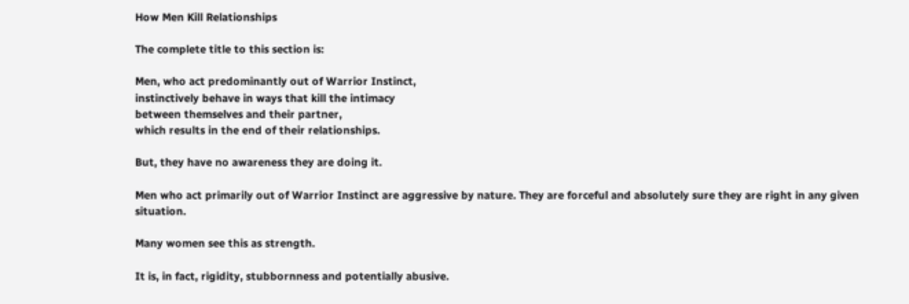How Men Kill Relationships

The complete title to this section is:

Men, who act predominantly out of Warrior Instinct,
instinctively behave in ways that kill the intimacy
between themselves and their partner,
which results in the end of their relationships.

But, they have no awareness they are doing it.

Men who act primarily out of Warrior Instinct are aggressive by nature. They are forceful and absolutely sure they are right in any given situation.

Many women see this as strength.

It is, in fact, rigidity, stubbornness and potentially abusive.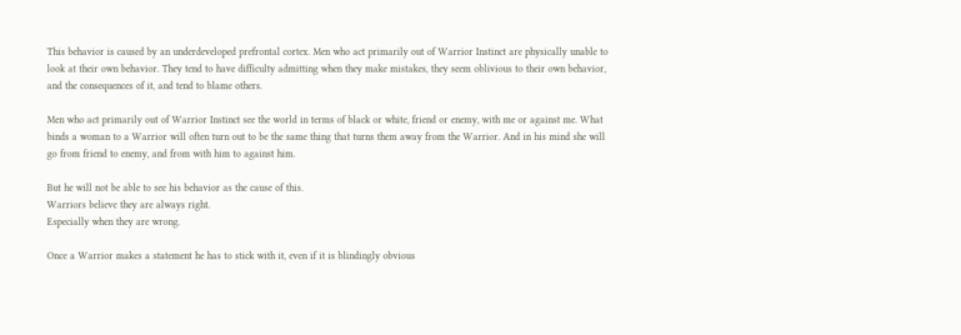This behavior is caused by an underdeveloped prefrontal cortex. Men who act primarily out of Warrior Instinct are physically unable to look at their own behavior. They tend to have difficulty admitting when they make mistakes, they seem oblivious to their own behavior, and the consequences of it, and tend to blame others.

Men who act primarily out of Warrior Instinct see the world in terms of black or white, friend or enemy, with me or against me. What binds a woman to a Warrior will often turn out to be the same thing that turns them away from the Warrior. And in his mind she will go from friend to enemy, and from with him to against him.

But he will not be able to see his behavior as the cause of this.
Warriors believe they are always right.
Especially when they are wrong.

Once a Warrior makes a statement he has to stick with it, even if it is blindingly obvious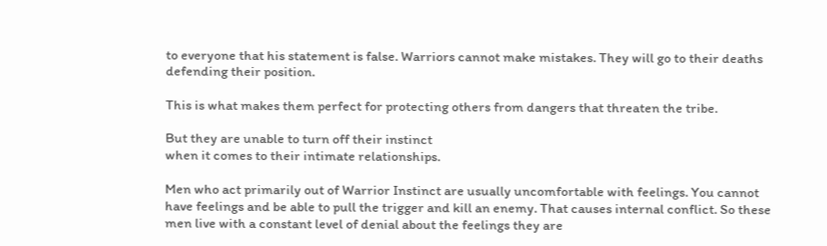to everyone that his statement is false. Warriors cannot make mistakes. They will go to their deaths defending their position.

This is what makes them perfect for protecting others from dangers that threaten the tribe.

But they are unable to turn off their instinct
when it comes to their intimate relationships.

Men who act primarily out of Warrior Instinct are usually uncomfortable with feelings. You cannot have feelings and be able to pull the trigger and kill an enemy. That causes internal conflict. So these men live with a constant level of denial about the feelings they are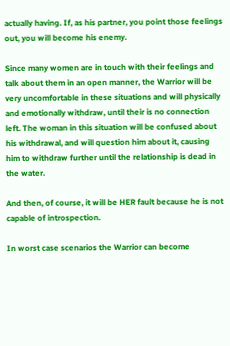actually having. If, as his partner, you point those feelings out, you will become his enemy.

Since many women are in touch with their feelings and talk about them in an open manner, the Warrior will be very uncomfortable in these situations and will physically and emotionally withdraw, until their is no connection left. The woman in this situation will be confused about his withdrawal, and will question him about it, causing him to withdraw further until the relationship is dead in the water.

And then, of course, it will be HER fault because he is not capable of introspection.

In worst case scenarios the Warrior can become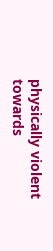physically violent towards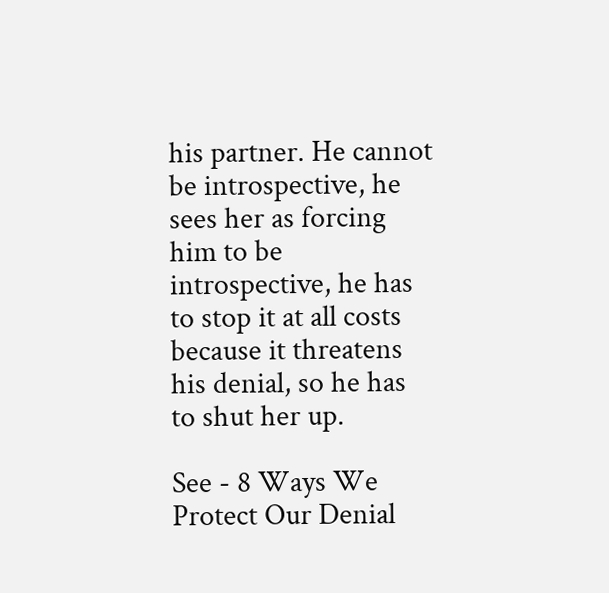his partner. He cannot be introspective, he sees her as forcing him to be introspective, he has to stop it at all costs because it threatens his denial, so he has to shut her up.

See - 8 Ways We Protect Our Denial